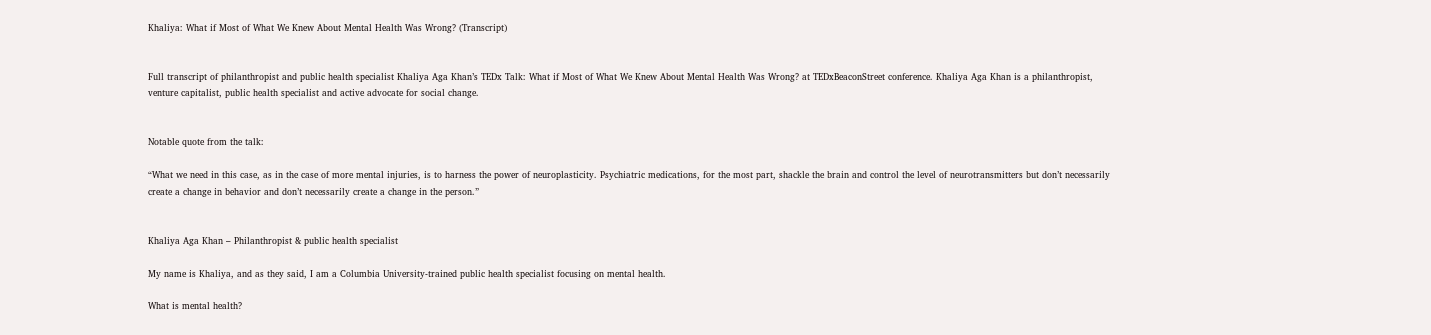Khaliya: What if Most of What We Knew About Mental Health Was Wrong? (Transcript)


Full transcript of philanthropist and public health specialist Khaliya Aga Khan’s TEDx Talk: What if Most of What We Knew About Mental Health Was Wrong? at TEDxBeaconStreet conference. Khaliya Aga Khan is a philanthropist, venture capitalist, public health specialist and active advocate for social change.


Notable quote from the talk:

“What we need in this case, as in the case of more mental injuries, is to harness the power of neuroplasticity. Psychiatric medications, for the most part, shackle the brain and control the level of neurotransmitters but don’t necessarily create a change in behavior and don’t necessarily create a change in the person.”


Khaliya Aga Khan – Philanthropist & public health specialist

My name is Khaliya, and as they said, I am a Columbia University-trained public health specialist focusing on mental health.

What is mental health?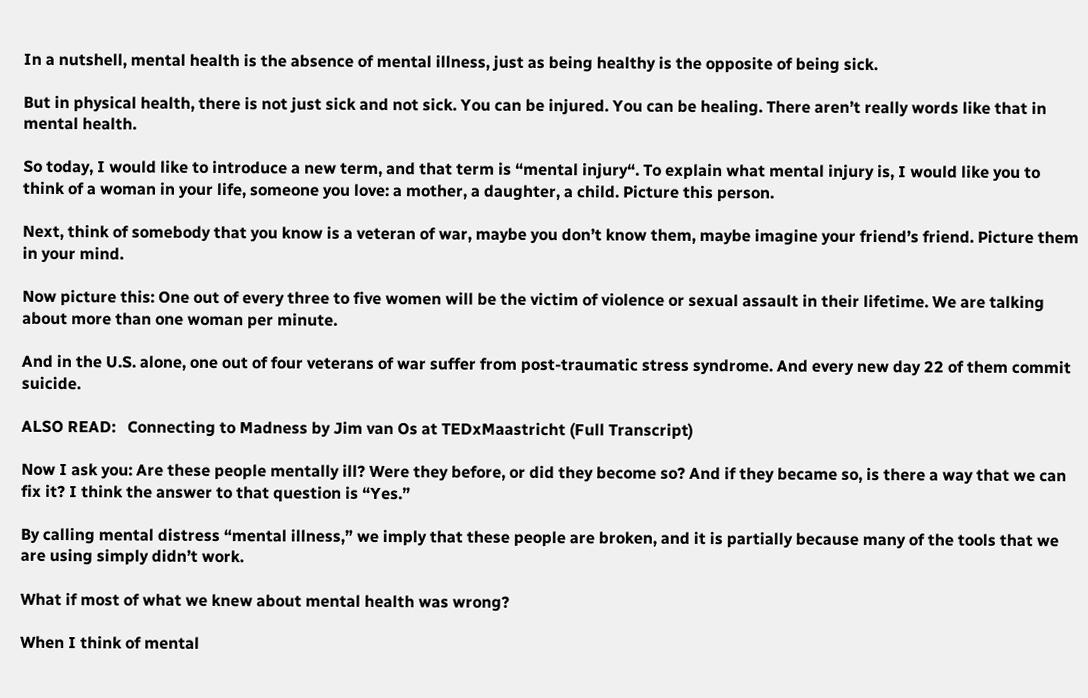In a nutshell, mental health is the absence of mental illness, just as being healthy is the opposite of being sick.

But in physical health, there is not just sick and not sick. You can be injured. You can be healing. There aren’t really words like that in mental health.

So today, I would like to introduce a new term, and that term is “mental injury“. To explain what mental injury is, I would like you to think of a woman in your life, someone you love: a mother, a daughter, a child. Picture this person.

Next, think of somebody that you know is a veteran of war, maybe you don’t know them, maybe imagine your friend’s friend. Picture them in your mind.

Now picture this: One out of every three to five women will be the victim of violence or sexual assault in their lifetime. We are talking about more than one woman per minute.

And in the U.S. alone, one out of four veterans of war suffer from post-traumatic stress syndrome. And every new day 22 of them commit suicide.

ALSO READ:   Connecting to Madness by Jim van Os at TEDxMaastricht (Full Transcript)

Now I ask you: Are these people mentally ill? Were they before, or did they become so? And if they became so, is there a way that we can fix it? I think the answer to that question is “Yes.”

By calling mental distress “mental illness,” we imply that these people are broken, and it is partially because many of the tools that we are using simply didn’t work.

What if most of what we knew about mental health was wrong?

When I think of mental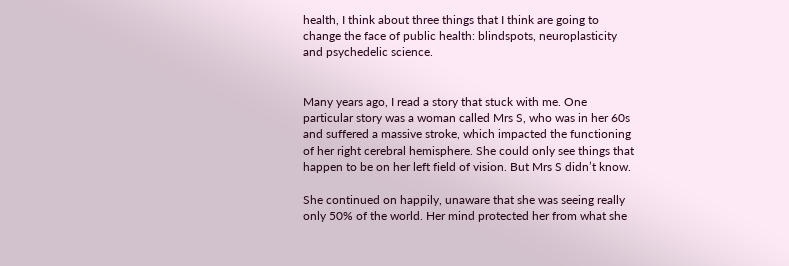health, I think about three things that I think are going to change the face of public health: blindspots, neuroplasticity and psychedelic science.


Many years ago, I read a story that stuck with me. One particular story was a woman called Mrs S, who was in her 60s and suffered a massive stroke, which impacted the functioning of her right cerebral hemisphere. She could only see things that happen to be on her left field of vision. But Mrs S didn’t know.

She continued on happily, unaware that she was seeing really only 50% of the world. Her mind protected her from what she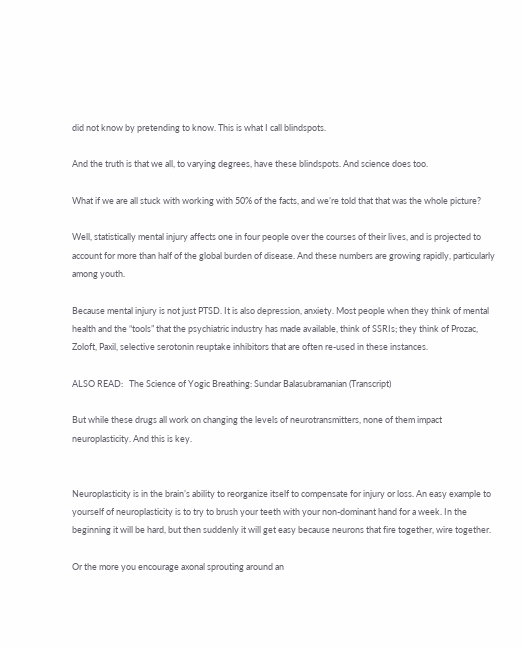did not know by pretending to know. This is what I call blindspots.

And the truth is that we all, to varying degrees, have these blindspots. And science does too.

What if we are all stuck with working with 50% of the facts, and we’re told that that was the whole picture?

Well, statistically mental injury affects one in four people over the courses of their lives, and is projected to account for more than half of the global burden of disease. And these numbers are growing rapidly, particularly among youth.

Because mental injury is not just PTSD. It is also depression, anxiety. Most people when they think of mental health and the “tools” that the psychiatric industry has made available, think of SSRIs; they think of Prozac, Zoloft, Paxil, selective serotonin reuptake inhibitors that are often re-used in these instances.

ALSO READ:   The Science of Yogic Breathing: Sundar Balasubramanian (Transcript)

But while these drugs all work on changing the levels of neurotransmitters, none of them impact neuroplasticity. And this is key.


Neuroplasticity is in the brain’s ability to reorganize itself to compensate for injury or loss. An easy example to yourself of neuroplasticity is to try to brush your teeth with your non-dominant hand for a week. In the beginning it will be hard, but then suddenly it will get easy because neurons that fire together, wire together.

Or the more you encourage axonal sprouting around an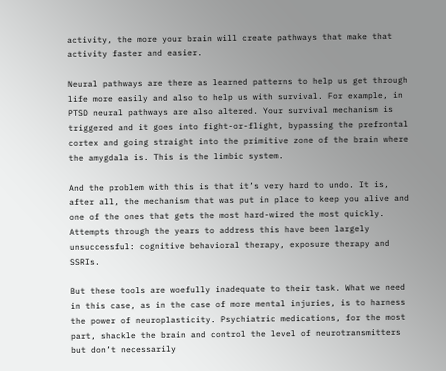activity, the more your brain will create pathways that make that activity faster and easier.

Neural pathways are there as learned patterns to help us get through life more easily and also to help us with survival. For example, in PTSD neural pathways are also altered. Your survival mechanism is triggered and it goes into fight-or-flight, bypassing the prefrontal cortex and going straight into the primitive zone of the brain where the amygdala is. This is the limbic system.

And the problem with this is that it’s very hard to undo. It is, after all, the mechanism that was put in place to keep you alive and one of the ones that gets the most hard-wired the most quickly. Attempts through the years to address this have been largely unsuccessful: cognitive behavioral therapy, exposure therapy and SSRIs.

But these tools are woefully inadequate to their task. What we need in this case, as in the case of more mental injuries, is to harness the power of neuroplasticity. Psychiatric medications, for the most part, shackle the brain and control the level of neurotransmitters but don’t necessarily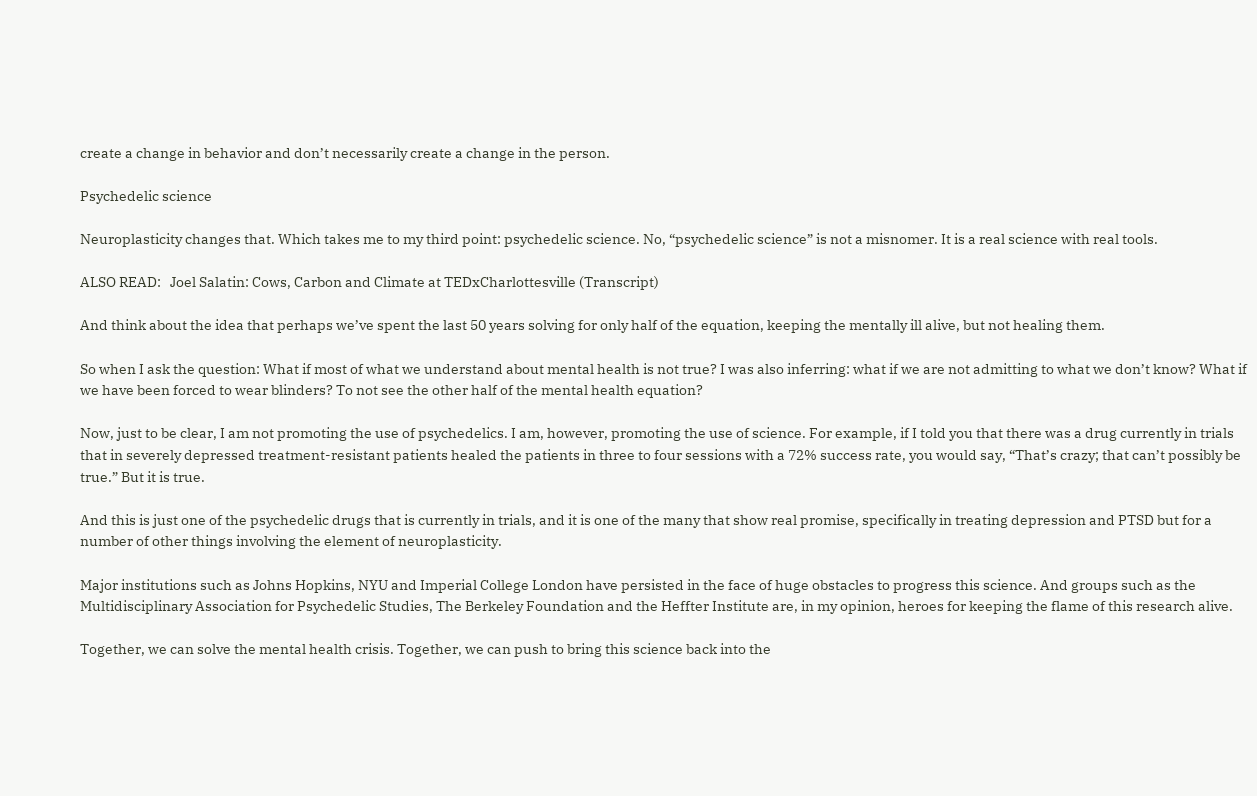create a change in behavior and don’t necessarily create a change in the person.

Psychedelic science

Neuroplasticity changes that. Which takes me to my third point: psychedelic science. No, “psychedelic science” is not a misnomer. It is a real science with real tools.

ALSO READ:   Joel Salatin: Cows, Carbon and Climate at TEDxCharlottesville (Transcript)

And think about the idea that perhaps we’ve spent the last 50 years solving for only half of the equation, keeping the mentally ill alive, but not healing them.

So when I ask the question: What if most of what we understand about mental health is not true? I was also inferring: what if we are not admitting to what we don’t know? What if we have been forced to wear blinders? To not see the other half of the mental health equation?

Now, just to be clear, I am not promoting the use of psychedelics. I am, however, promoting the use of science. For example, if I told you that there was a drug currently in trials that in severely depressed treatment-resistant patients healed the patients in three to four sessions with a 72% success rate, you would say, “That’s crazy; that can’t possibly be true.” But it is true.

And this is just one of the psychedelic drugs that is currently in trials, and it is one of the many that show real promise, specifically in treating depression and PTSD but for a number of other things involving the element of neuroplasticity.

Major institutions such as Johns Hopkins, NYU and Imperial College London have persisted in the face of huge obstacles to progress this science. And groups such as the Multidisciplinary Association for Psychedelic Studies, The Berkeley Foundation and the Heffter Institute are, in my opinion, heroes for keeping the flame of this research alive.

Together, we can solve the mental health crisis. Together, we can push to bring this science back into the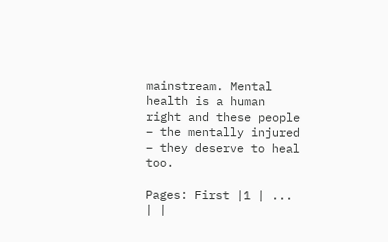mainstream. Mental health is a human right and these people – the mentally injured – they deserve to heal too.

Pages: First |1 | ... | |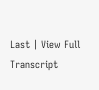Last | View Full Transcript